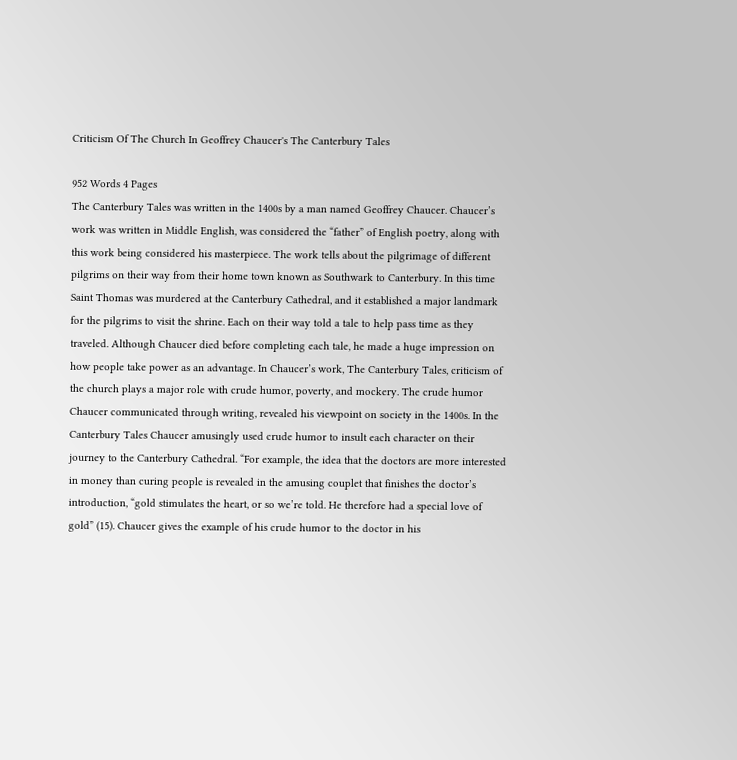Criticism Of The Church In Geoffrey Chaucer's The Canterbury Tales

952 Words 4 Pages
The Canterbury Tales was written in the 1400s by a man named Geoffrey Chaucer. Chaucer’s work was written in Middle English, was considered the “father” of English poetry, along with this work being considered his masterpiece. The work tells about the pilgrimage of different pilgrims on their way from their home town known as Southwark to Canterbury. In this time Saint Thomas was murdered at the Canterbury Cathedral, and it established a major landmark for the pilgrims to visit the shrine. Each on their way told a tale to help pass time as they traveled. Although Chaucer died before completing each tale, he made a huge impression on how people take power as an advantage. In Chaucer’s work, The Canterbury Tales, criticism of the church plays a major role with crude humor, poverty, and mockery. The crude humor Chaucer communicated through writing, revealed his viewpoint on society in the 1400s. In the Canterbury Tales Chaucer amusingly used crude humor to insult each character on their journey to the Canterbury Cathedral. “For example, the idea that the doctors are more interested in money than curing people is revealed in the amusing couplet that finishes the doctor’s introduction, “gold stimulates the heart, or so we’re told. He therefore had a special love of gold” (15). Chaucer gives the example of his crude humor to the doctor in his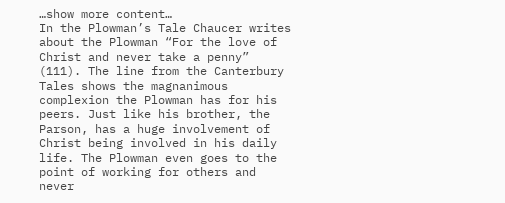…show more content…
In the Plowman’s Tale Chaucer writes about the Plowman “For the love of Christ and never take a penny” (111). The line from the Canterbury Tales shows the magnanimous complexion the Plowman has for his peers. Just like his brother, the Parson, has a huge involvement of Christ being involved in his daily life. The Plowman even goes to the point of working for others and never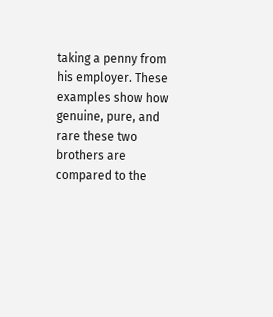taking a penny from his employer. These examples show how genuine, pure, and rare these two brothers are compared to the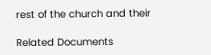rest of the church and their

Related Documents